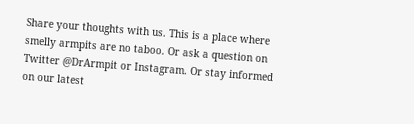Share your thoughts with us. This is a place where smelly armpits are no taboo. Or ask a question on Twitter @DrArmpit or Instagram. Or stay informed on our latest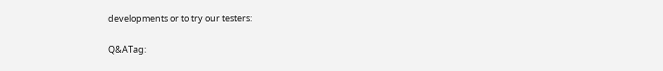developments or to try our testers:

Q&ATag: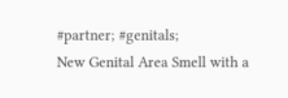#partner; #genitals;
New Genital Area Smell with a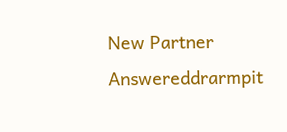New Partner
Answereddrarmpit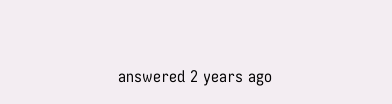answered 2 years ago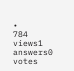•
784 views1 answers0 votes